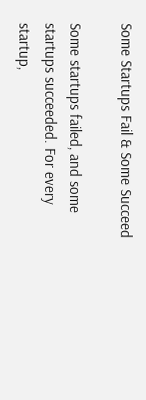Some Startups Fail & Some Succeed

Some startups failed, and some startups succeeded. For every startup,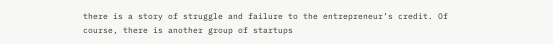there is a story of struggle and failure to the entrepreneur’s credit. Of course, there is another group of startups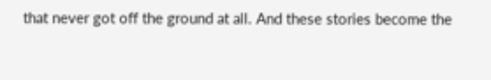that never got off the ground at all. And these stories become the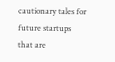cautionary tales for future startups that are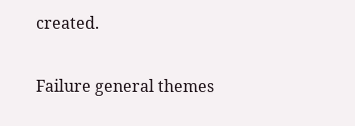created.

Failure general themes